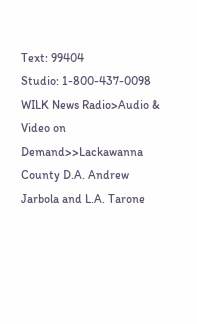Text: 99404
Studio: 1-800-437-0098
WILK News Radio>Audio & Video on Demand>>Lackawanna County D.A. Andrew Jarbola and L.A. Tarone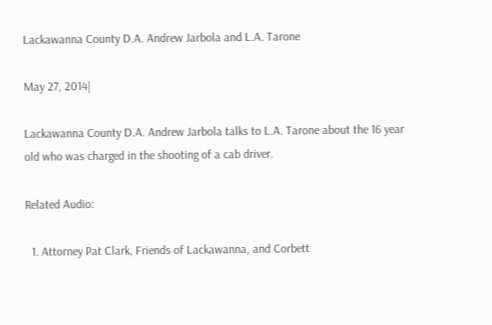Lackawanna County D.A. Andrew Jarbola and L.A. Tarone

May 27, 2014|

Lackawanna County D.A. Andrew Jarbola talks to L.A. Tarone about the 16 year old who was charged in the shooting of a cab driver.

Related Audio:

  1. Attorney Pat Clark, Friends of Lackawanna, and Corbett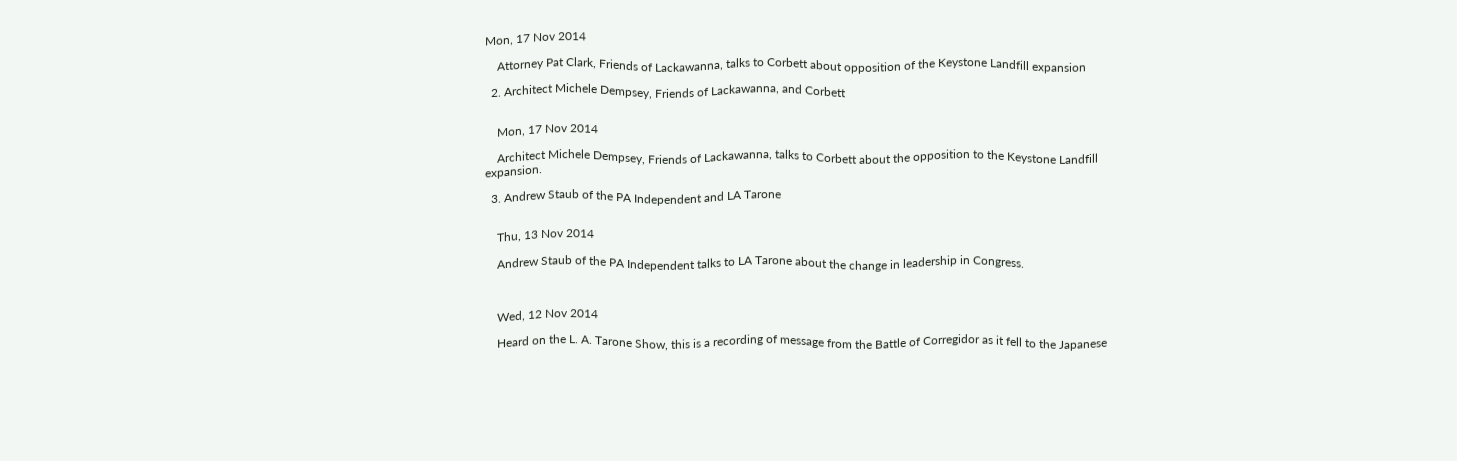Mon, 17 Nov 2014

    Attorney Pat Clark, Friends of Lackawanna, talks to Corbett about opposition of the Keystone Landfill expansion

  2. Architect Michele Dempsey, Friends of Lackawanna, and Corbett


    Mon, 17 Nov 2014

    Architect Michele Dempsey, Friends of Lackawanna, talks to Corbett about the opposition to the Keystone Landfill expansion.

  3. Andrew Staub of the PA Independent and LA Tarone


    Thu, 13 Nov 2014

    Andrew Staub of the PA Independent talks to LA Tarone about the change in leadership in Congress.



    Wed, 12 Nov 2014

    Heard on the L. A. Tarone Show, this is a recording of message from the Battle of Corregidor as it fell to the Japanese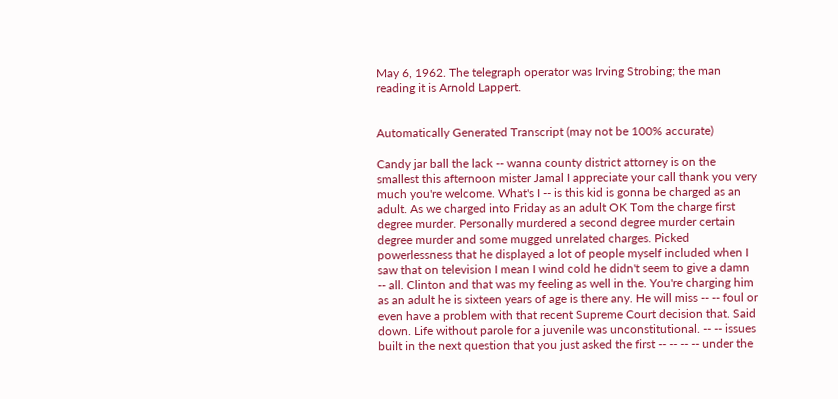May 6, 1962. The telegraph operator was Irving Strobing; the man reading it is Arnold Lappert.


Automatically Generated Transcript (may not be 100% accurate)

Candy jar ball the lack -- wanna county district attorney is on the smallest this afternoon mister Jamal I appreciate your call thank you very much you're welcome. What's I -- is this kid is gonna be charged as an adult. As we charged into Friday as an adult OK Tom the charge first degree murder. Personally murdered a second degree murder certain degree murder and some mugged unrelated charges. Picked powerlessness that he displayed a lot of people myself included when I saw that on television I mean I wind cold he didn't seem to give a damn -- all. Clinton and that was my feeling as well in the. You're charging him as an adult he is sixteen years of age is there any. He will miss -- -- foul or even have a problem with that recent Supreme Court decision that. Said down. Life without parole for a juvenile was unconstitutional. -- -- issues built in the next question that you just asked the first -- -- -- -- under the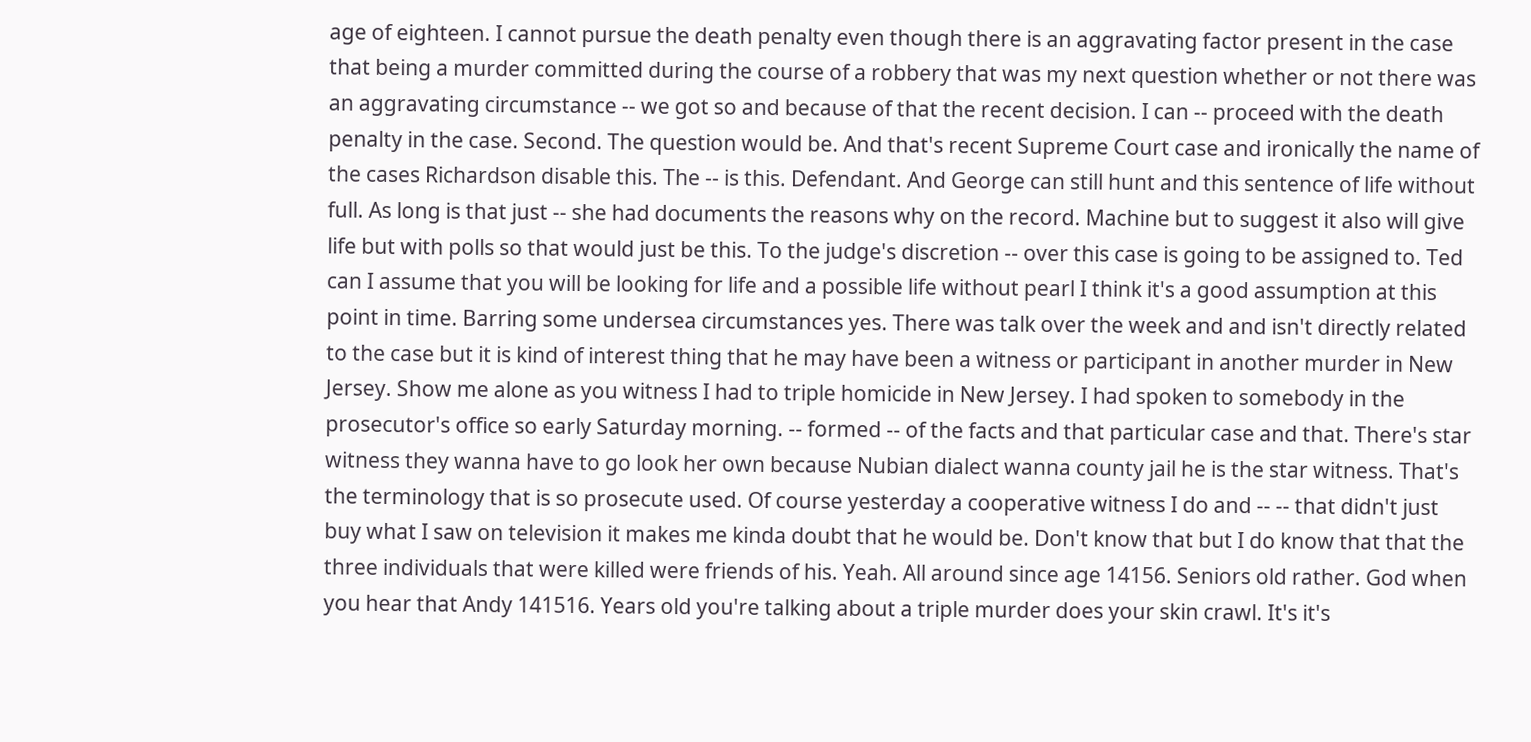age of eighteen. I cannot pursue the death penalty even though there is an aggravating factor present in the case that being a murder committed during the course of a robbery that was my next question whether or not there was an aggravating circumstance -- we got so and because of that the recent decision. I can -- proceed with the death penalty in the case. Second. The question would be. And that's recent Supreme Court case and ironically the name of the cases Richardson disable this. The -- is this. Defendant. And George can still hunt and this sentence of life without full. As long is that just -- she had documents the reasons why on the record. Machine but to suggest it also will give life but with polls so that would just be this. To the judge's discretion -- over this case is going to be assigned to. Ted can I assume that you will be looking for life and a possible life without pearl I think it's a good assumption at this point in time. Barring some undersea circumstances yes. There was talk over the week and and isn't directly related to the case but it is kind of interest thing that he may have been a witness or participant in another murder in New Jersey. Show me alone as you witness I had to triple homicide in New Jersey. I had spoken to somebody in the prosecutor's office so early Saturday morning. -- formed -- of the facts and that particular case and that. There's star witness they wanna have to go look her own because Nubian dialect wanna county jail he is the star witness. That's the terminology that is so prosecute used. Of course yesterday a cooperative witness I do and -- -- that didn't just buy what I saw on television it makes me kinda doubt that he would be. Don't know that but I do know that that the three individuals that were killed were friends of his. Yeah. All around since age 14156. Seniors old rather. God when you hear that Andy 141516. Years old you're talking about a triple murder does your skin crawl. It's it's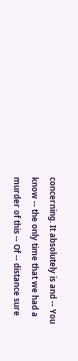concerning. It absolutely is and -- You know -- the only time that we had a murder of this -- Of -- distance sure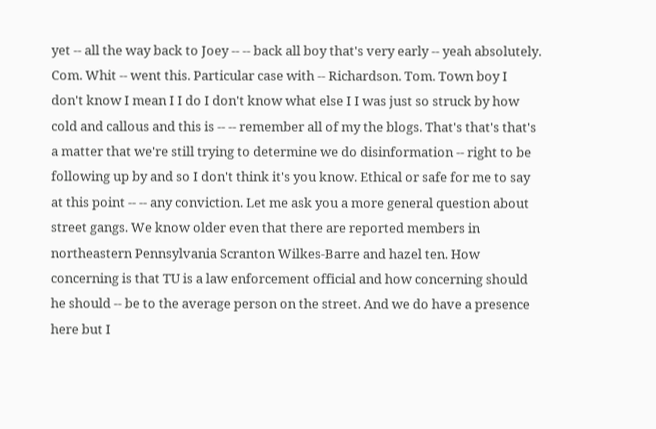yet -- all the way back to Joey -- -- back all boy that's very early -- yeah absolutely. Com. Whit -- went this. Particular case with -- Richardson. Tom. Town boy I don't know I mean I I do I don't know what else I I was just so struck by how cold and callous and this is -- -- remember all of my the blogs. That's that's that's a matter that we're still trying to determine we do disinformation -- right to be following up by and so I don't think it's you know. Ethical or safe for me to say at this point -- -- any conviction. Let me ask you a more general question about street gangs. We know older even that there are reported members in northeastern Pennsylvania Scranton Wilkes-Barre and hazel ten. How concerning is that TU is a law enforcement official and how concerning should he should -- be to the average person on the street. And we do have a presence here but I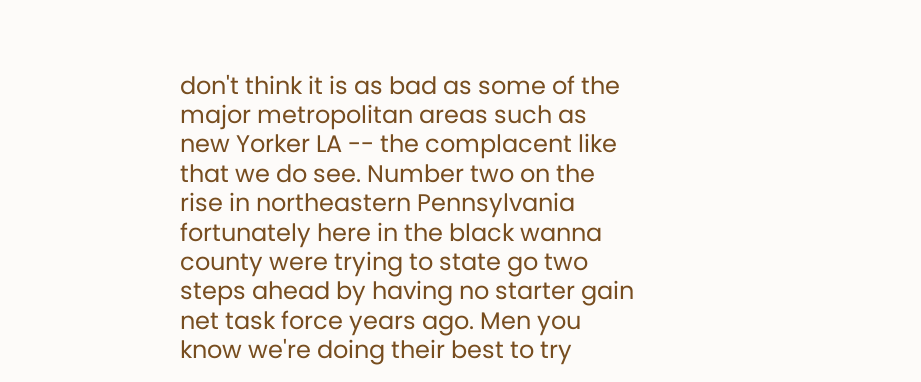don't think it is as bad as some of the major metropolitan areas such as new Yorker LA -- the complacent like that we do see. Number two on the rise in northeastern Pennsylvania fortunately here in the black wanna county were trying to state go two steps ahead by having no starter gain net task force years ago. Men you know we're doing their best to try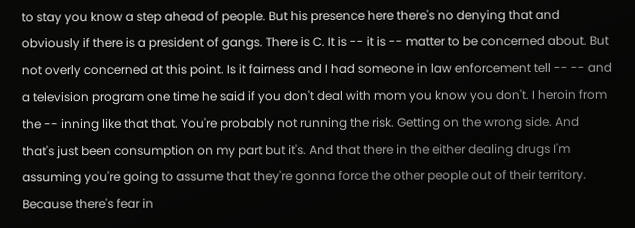to stay you know a step ahead of people. But his presence here there's no denying that and obviously if there is a president of gangs. There is C. It is -- it is -- matter to be concerned about. But not overly concerned at this point. Is it fairness and I had someone in law enforcement tell -- -- and a television program one time he said if you don't deal with mom you know you don't. I heroin from the -- inning like that that. You're probably not running the risk. Getting on the wrong side. And that's just been consumption on my part but it's. And that there in the either dealing drugs I'm assuming you're going to assume that they're gonna force the other people out of their territory. Because there's fear in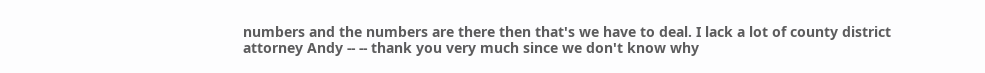numbers and the numbers are there then that's we have to deal. I lack a lot of county district attorney Andy -- -- thank you very much since we don't know why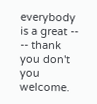everybody is a great -- -- thank you don't you welcome.